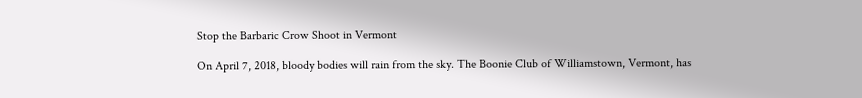Stop the Barbaric Crow Shoot in Vermont

On April 7, 2018, bloody bodies will rain from the sky. The Boonie Club of Williamstown, Vermont, has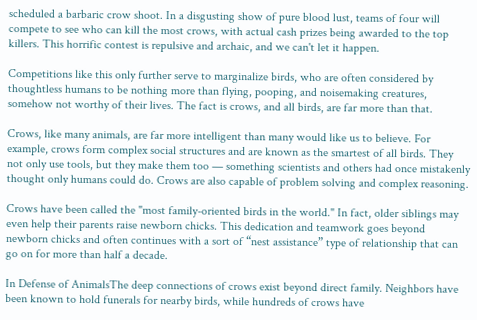scheduled a barbaric crow shoot. In a disgusting show of pure blood lust, teams of four will compete to see who can kill the most crows, with actual cash prizes being awarded to the top killers. This horrific contest is repulsive and archaic, and we can't let it happen.

Competitions like this only further serve to marginalize birds, who are often considered by thoughtless humans to be nothing more than flying, pooping, and noisemaking creatures, somehow not worthy of their lives. The fact is crows, and all birds, are far more than that.

Crows, like many animals, are far more intelligent than many would like us to believe. For example, crows form complex social structures and are known as the smartest of all birds. They not only use tools, but they make them too — something scientists and others had once mistakenly thought only humans could do. Crows are also capable of problem solving and complex reasoning.

Crows have been called the "most family-oriented birds in the world." In fact, older siblings may even help their parents raise newborn chicks. This dedication and teamwork goes beyond newborn chicks and often continues with a sort of “nest assistance” type of relationship that can go on for more than half a decade.

In Defense of AnimalsThe deep connections of crows exist beyond direct family. Neighbors have been known to hold funerals for nearby birds, while hundreds of crows have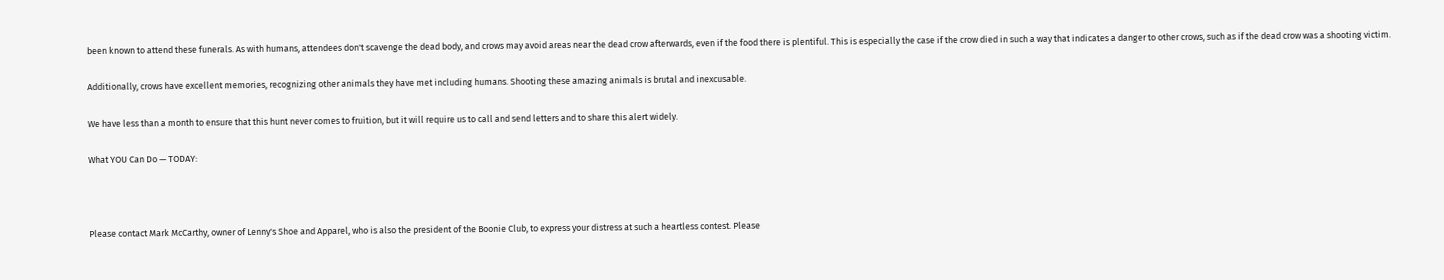been known to attend these funerals. As with humans, attendees don't scavenge the dead body, and crows may avoid areas near the dead crow afterwards, even if the food there is plentiful. This is especially the case if the crow died in such a way that indicates a danger to other crows, such as if the dead crow was a shooting victim.

Additionally, crows have excellent memories, recognizing other animals they have met including humans. Shooting these amazing animals is brutal and inexcusable.

We have less than a month to ensure that this hunt never comes to fruition, but it will require us to call and send letters and to share this alert widely.

What YOU Can Do — TODAY:



Please contact Mark McCarthy, owner of Lenny's Shoe and Apparel, who is also the president of the Boonie Club, to express your distress at such a heartless contest. Please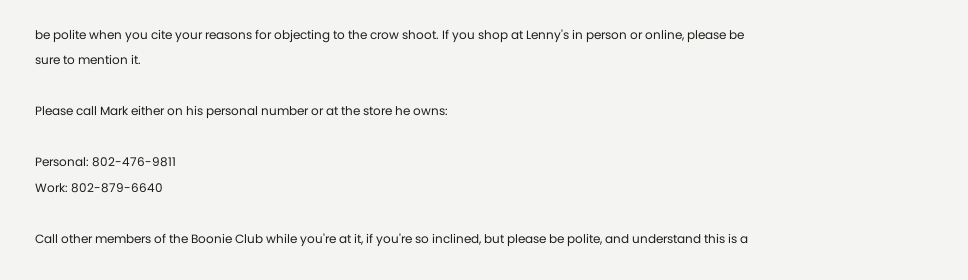be polite when you cite your reasons for objecting to the crow shoot. If you shop at Lenny's in person or online, please be sure to mention it.

Please call Mark either on his personal number or at the store he owns:

Personal: 802-476-9811
Work: 802-879-6640

Call other members of the Boonie Club while you're at it, if you're so inclined, but please be polite, and understand this is a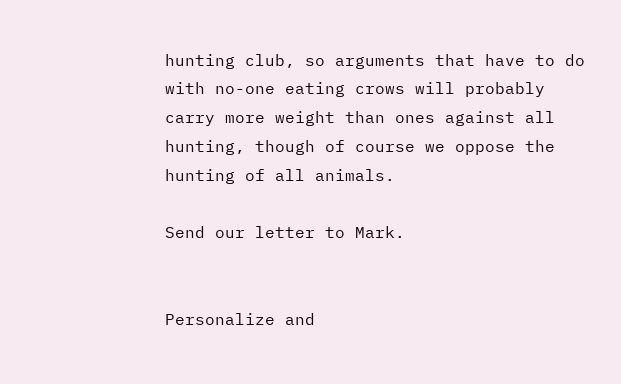hunting club, so arguments that have to do with no-one eating crows will probably carry more weight than ones against all hunting, though of course we oppose the hunting of all animals.

Send our letter to Mark.


Personalize and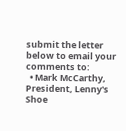submit the letter below to email your comments to:
  • Mark McCarthy, President, Lenny's Shoe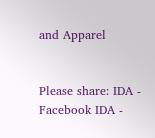and Apparel


Please share: IDA - Facebook IDA -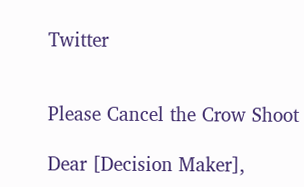Twitter


Please Cancel the Crow Shoot

Dear [Decision Maker],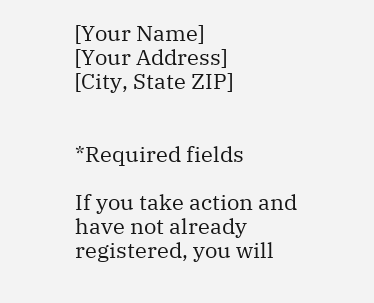[Your Name]
[Your Address]
[City, State ZIP]


*Required fields

If you take action and have not already registered, you will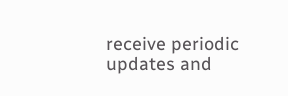receive periodic updates and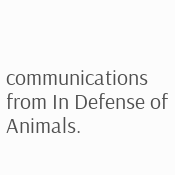communications from In Defense of Animals.